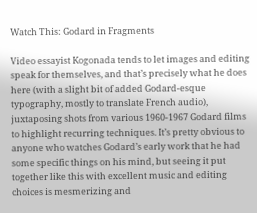Watch This: Godard in Fragments

Video essayist Kogonada tends to let images and editing speak for themselves, and that’s precisely what he does here (with a slight bit of added Godard-esque typography, mostly to translate French audio), juxtaposing shots from various 1960-1967 Godard films to highlight recurring techniques. It’s pretty obvious to anyone who watches Godard’s early work that he had some specific things on his mind, but seeing it put together like this with excellent music and editing choices is mesmerizing and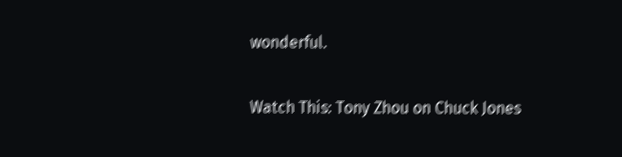wonderful.

Watch This: Tony Zhou on Chuck Jones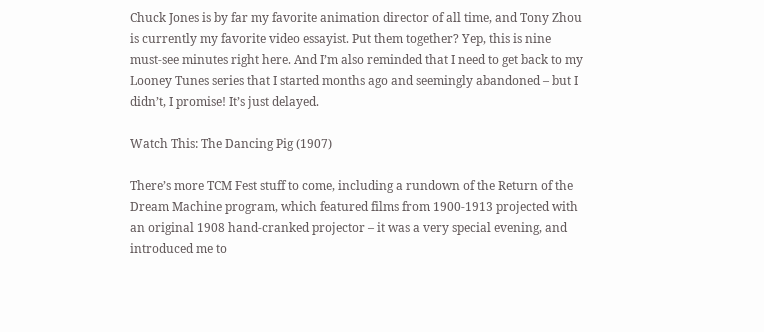Chuck Jones is by far my favorite animation director of all time, and Tony Zhou is currently my favorite video essayist. Put them together? Yep, this is nine must-see minutes right here. And I’m also reminded that I need to get back to my Looney Tunes series that I started months ago and seemingly abandoned – but I didn’t, I promise! It’s just delayed.

Watch This: The Dancing Pig (1907)

There’s more TCM Fest stuff to come, including a rundown of the Return of the Dream Machine program, which featured films from 1900-1913 projected with an original 1908 hand-cranked projector – it was a very special evening, and introduced me to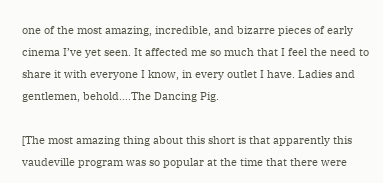one of the most amazing, incredible, and bizarre pieces of early cinema I’ve yet seen. It affected me so much that I feel the need to share it with everyone I know, in every outlet I have. Ladies and gentlemen, behold….The Dancing Pig.

[The most amazing thing about this short is that apparently this vaudeville program was so popular at the time that there were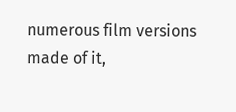numerous film versions made of it,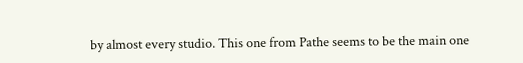by almost every studio. This one from Pathe seems to be the main one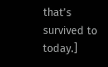that’s survived to today.]